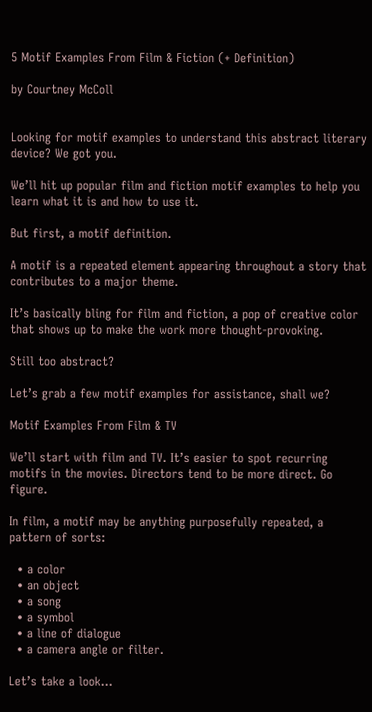5 Motif Examples From Film & Fiction (+ Definition)

by Courtney McColl


Looking for motif examples to understand this abstract literary device? We got you.

We’ll hit up popular film and fiction motif examples to help you learn what it is and how to use it.

But first, a motif definition.

A motif is a repeated element appearing throughout a story that contributes to a major theme.

It’s basically bling for film and fiction, a pop of creative color that shows up to make the work more thought-provoking.

Still too abstract?

Let’s grab a few motif examples for assistance, shall we?

Motif Examples From Film & TV

We’ll start with film and TV. It’s easier to spot recurring motifs in the movies. Directors tend to be more direct. Go figure.

In film, a motif may be anything purposefully repeated, a pattern of sorts:

  • a color
  • an object
  • a song
  • a symbol
  • a line of dialogue
  • a camera angle or filter.

Let’s take a look…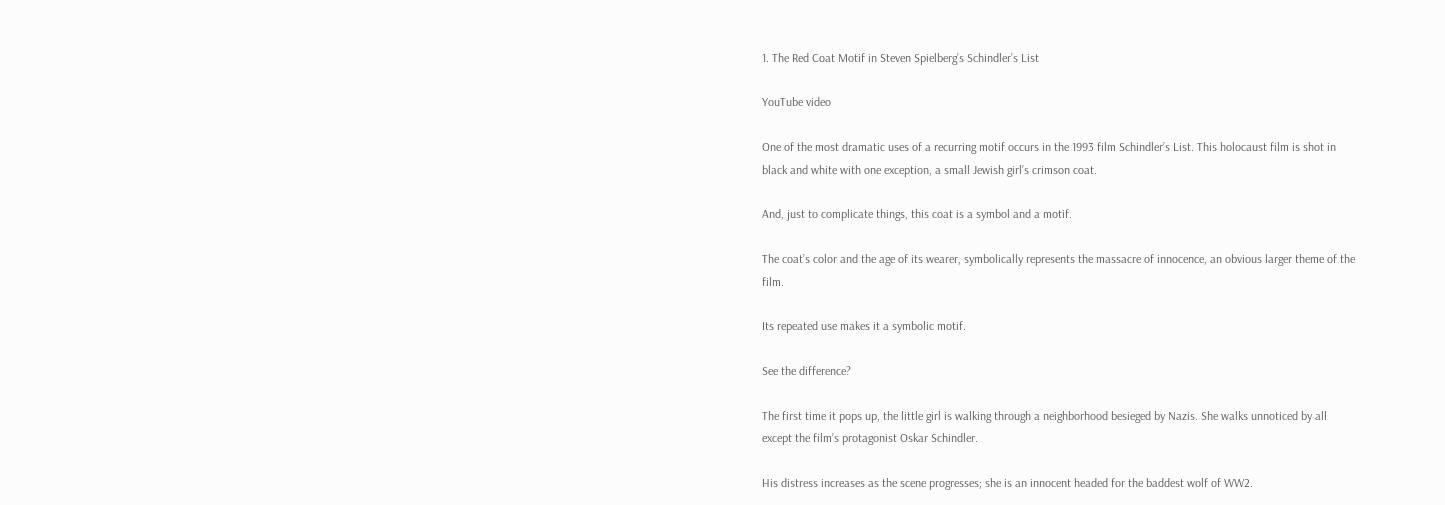1. The Red Coat Motif in Steven Spielberg’s Schindler’s List

YouTube video

One of the most dramatic uses of a recurring motif occurs in the 1993 film Schindler’s List. This holocaust film is shot in black and white with one exception, a small Jewish girl’s crimson coat.

And, just to complicate things, this coat is a symbol and a motif.

The coat’s color and the age of its wearer, symbolically represents the massacre of innocence, an obvious larger theme of the film.

Its repeated use makes it a symbolic motif.

See the difference?

The first time it pops up, the little girl is walking through a neighborhood besieged by Nazis. She walks unnoticed by all except the film’s protagonist Oskar Schindler.

His distress increases as the scene progresses; she is an innocent headed for the baddest wolf of WW2.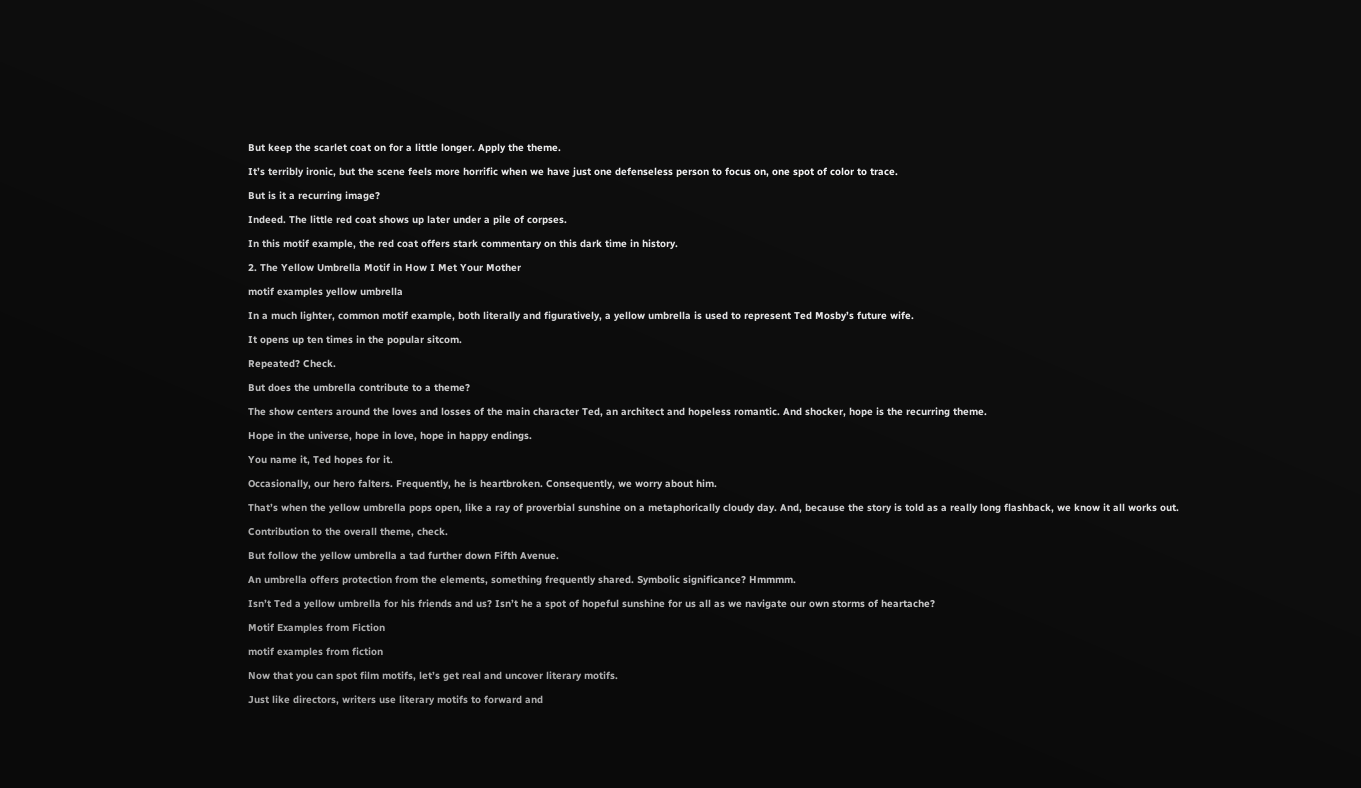But keep the scarlet coat on for a little longer. Apply the theme.

It’s terribly ironic, but the scene feels more horrific when we have just one defenseless person to focus on, one spot of color to trace.

But is it a recurring image?

Indeed. The little red coat shows up later under a pile of corpses.

In this motif example, the red coat offers stark commentary on this dark time in history.

2. The Yellow Umbrella Motif in How I Met Your Mother

motif examples yellow umbrella

In a much lighter, common motif example, both literally and figuratively, a yellow umbrella is used to represent Ted Mosby’s future wife.

It opens up ten times in the popular sitcom.

Repeated? Check.

But does the umbrella contribute to a theme?

The show centers around the loves and losses of the main character Ted, an architect and hopeless romantic. And shocker, hope is the recurring theme.

Hope in the universe, hope in love, hope in happy endings.

You name it, Ted hopes for it.

Occasionally, our hero falters. Frequently, he is heartbroken. Consequently, we worry about him.

That’s when the yellow umbrella pops open, like a ray of proverbial sunshine on a metaphorically cloudy day. And, because the story is told as a really long flashback, we know it all works out.

Contribution to the overall theme, check.

But follow the yellow umbrella a tad further down Fifth Avenue.

An umbrella offers protection from the elements, something frequently shared. Symbolic significance? Hmmmm.

Isn’t Ted a yellow umbrella for his friends and us? Isn’t he a spot of hopeful sunshine for us all as we navigate our own storms of heartache?

Motif Examples from Fiction

motif examples from fiction

Now that you can spot film motifs, let’s get real and uncover literary motifs.

Just like directors, writers use literary motifs to forward and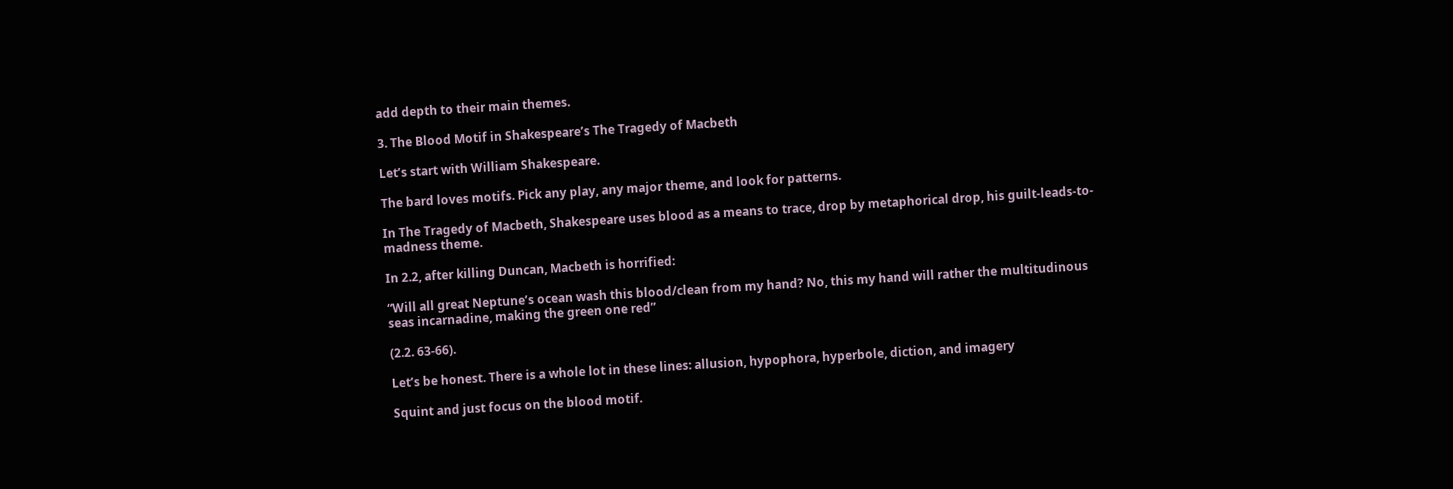add depth to their main themes.

3. The Blood Motif in Shakespeare’s The Tragedy of Macbeth

Let’s start with William Shakespeare.

The bard loves motifs. Pick any play, any major theme, and look for patterns.

In The Tragedy of Macbeth, Shakespeare uses blood as a means to trace, drop by metaphorical drop, his guilt-leads-to-madness theme.

In 2.2, after killing Duncan, Macbeth is horrified:

“Will all great Neptune’s ocean wash this blood/clean from my hand? No, this my hand will rather the multitudinous seas incarnadine, making the green one red”

(2.2. 63-66).

Let’s be honest. There is a whole lot in these lines: allusion, hypophora, hyperbole, diction, and imagery

Squint and just focus on the blood motif.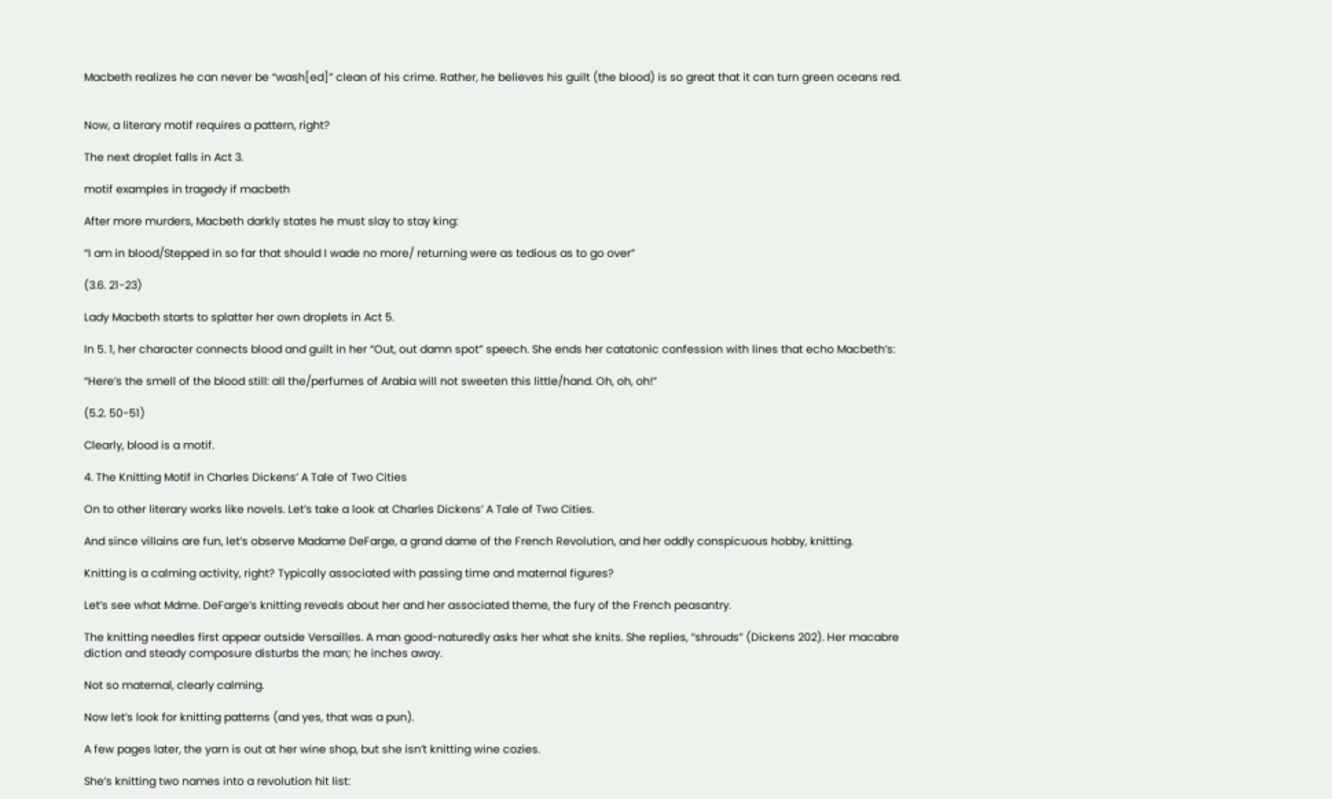Macbeth realizes he can never be “wash[ed]” clean of his crime. Rather, he believes his guilt (the blood) is so great that it can turn green oceans red.


Now, a literary motif requires a pattern, right?

The next droplet falls in Act 3.

motif examples in tragedy if macbeth

After more murders, Macbeth darkly states he must slay to stay king:

“I am in blood/Stepped in so far that should I wade no more/ returning were as tedious as to go over”

(3.6. 21-23)

Lady Macbeth starts to splatter her own droplets in Act 5.

In 5. 1, her character connects blood and guilt in her “Out, out damn spot” speech. She ends her catatonic confession with lines that echo Macbeth’s:

“Here’s the smell of the blood still: all the/perfumes of Arabia will not sweeten this little/hand. Oh, oh, oh!”

(5.2. 50-51)

Clearly, blood is a motif.

4. The Knitting Motif in Charles Dickens’ A Tale of Two Cities

On to other literary works like novels. Let’s take a look at Charles Dickens’ A Tale of Two Cities.

And since villains are fun, let’s observe Madame DeFarge, a grand dame of the French Revolution, and her oddly conspicuous hobby, knitting.

Knitting is a calming activity, right? Typically associated with passing time and maternal figures?

Let’s see what Mdme. DeFarge’s knitting reveals about her and her associated theme, the fury of the French peasantry.

The knitting needles first appear outside Versailles. A man good-naturedly asks her what she knits. She replies, “shrouds” (Dickens 202). Her macabre diction and steady composure disturbs the man; he inches away.

Not so maternal, clearly calming.

Now let’s look for knitting patterns (and yes, that was a pun).

A few pages later, the yarn is out at her wine shop, but she isn’t knitting wine cozies.

She’s knitting two names into a revolution hit list: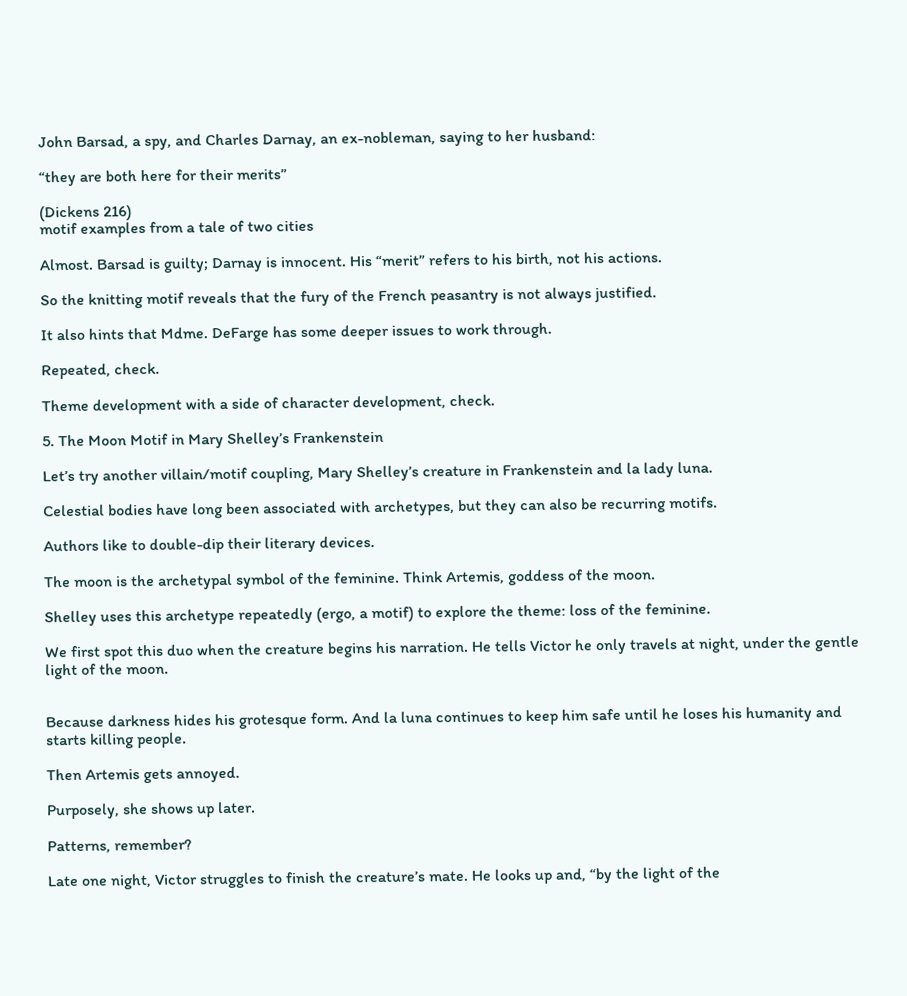John Barsad, a spy, and Charles Darnay, an ex-nobleman, saying to her husband:

“they are both here for their merits”

(Dickens 216)
motif examples from a tale of two cities

Almost. Barsad is guilty; Darnay is innocent. His “merit” refers to his birth, not his actions.

So the knitting motif reveals that the fury of the French peasantry is not always justified.

It also hints that Mdme. DeFarge has some deeper issues to work through.

Repeated, check.

Theme development with a side of character development, check.

5. The Moon Motif in Mary Shelley’s Frankenstein

Let’s try another villain/motif coupling, Mary Shelley’s creature in Frankenstein and la lady luna.

Celestial bodies have long been associated with archetypes, but they can also be recurring motifs.

Authors like to double-dip their literary devices.

The moon is the archetypal symbol of the feminine. Think Artemis, goddess of the moon.

Shelley uses this archetype repeatedly (ergo, a motif) to explore the theme: loss of the feminine.

We first spot this duo when the creature begins his narration. He tells Victor he only travels at night, under the gentle light of the moon.


Because darkness hides his grotesque form. And la luna continues to keep him safe until he loses his humanity and starts killing people.

Then Artemis gets annoyed.

Purposely, she shows up later.

Patterns, remember?

Late one night, Victor struggles to finish the creature’s mate. He looks up and, “by the light of the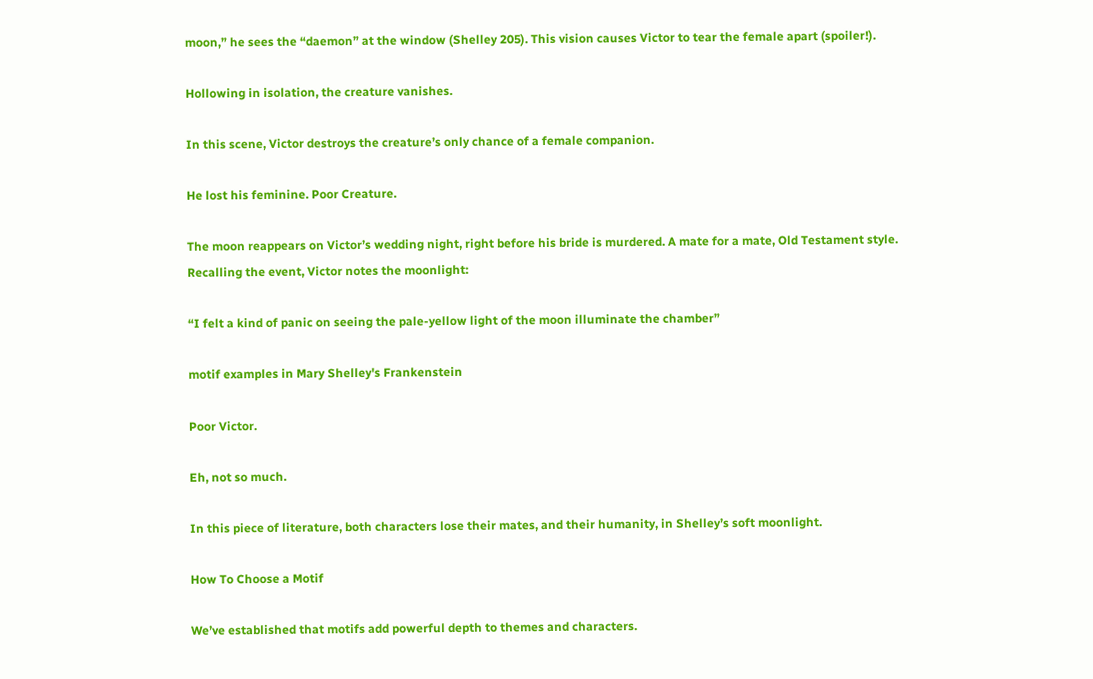moon,” he sees the “daemon” at the window (Shelley 205). This vision causes Victor to tear the female apart (spoiler!).

Hollowing in isolation, the creature vanishes.

In this scene, Victor destroys the creature’s only chance of a female companion.

He lost his feminine. Poor Creature.

The moon reappears on Victor’s wedding night, right before his bride is murdered. A mate for a mate, Old Testament style. Recalling the event, Victor notes the moonlight:

“I felt a kind of panic on seeing the pale-yellow light of the moon illuminate the chamber”

motif examples in Mary Shelley's Frankenstein

Poor Victor.

Eh, not so much.

In this piece of literature, both characters lose their mates, and their humanity, in Shelley’s soft moonlight.

How To Choose a Motif

We’ve established that motifs add powerful depth to themes and characters.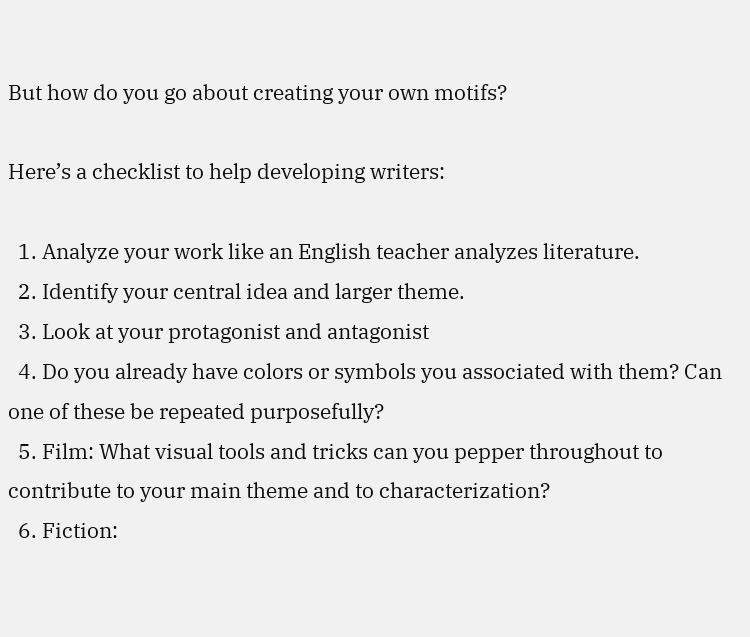But how do you go about creating your own motifs?

Here’s a checklist to help developing writers:

  1. Analyze your work like an English teacher analyzes literature.
  2. Identify your central idea and larger theme.
  3. Look at your protagonist and antagonist
  4. Do you already have colors or symbols you associated with them? Can one of these be repeated purposefully?
  5. Film: What visual tools and tricks can you pepper throughout to contribute to your main theme and to characterization?
  6. Fiction: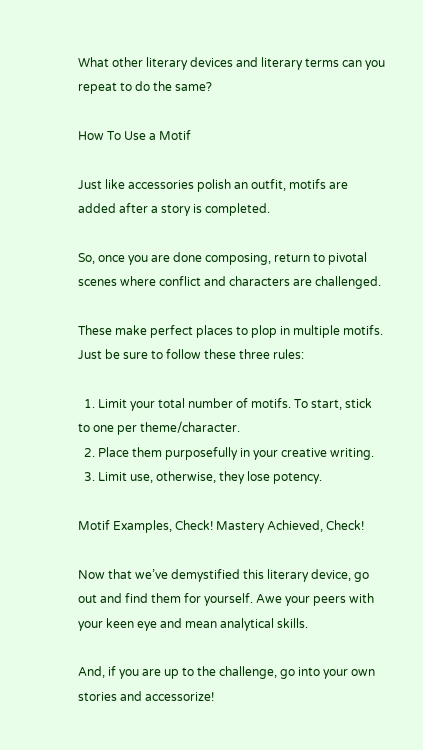What other literary devices and literary terms can you repeat to do the same?

How To Use a Motif

Just like accessories polish an outfit, motifs are added after a story is completed.

So, once you are done composing, return to pivotal scenes where conflict and characters are challenged.

These make perfect places to plop in multiple motifs. Just be sure to follow these three rules:

  1. Limit your total number of motifs. To start, stick to one per theme/character.
  2. Place them purposefully in your creative writing.
  3. Limit use, otherwise, they lose potency.

Motif Examples, Check! Mastery Achieved, Check!

Now that we’ve demystified this literary device, go out and find them for yourself. Awe your peers with your keen eye and mean analytical skills.

And, if you are up to the challenge, go into your own stories and accessorize!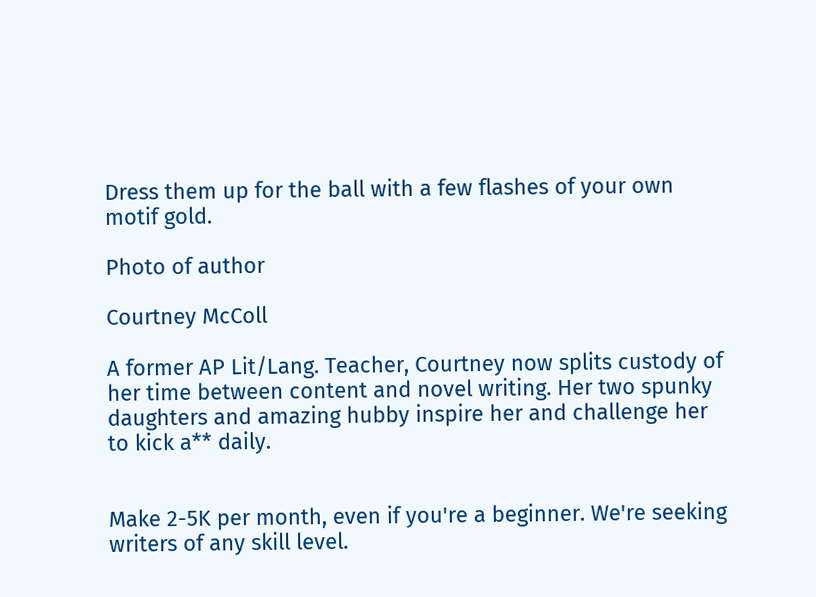Dress them up for the ball with a few flashes of your own motif gold.

Photo of author

Courtney McColl

A former AP Lit/Lang. Teacher, Courtney now splits custody of her time between content and novel writing. Her two spunky daughters and amazing hubby inspire her and challenge her to kick a** daily.


Make 2-5K per month, even if you're a beginner. We're seeking writers of any skill level.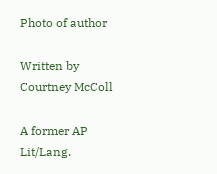Photo of author

Written by Courtney McColl

A former AP Lit/Lang.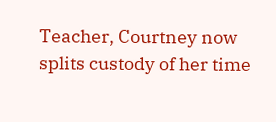Teacher, Courtney now splits custody of her time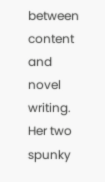between content and novel writing. Her two spunky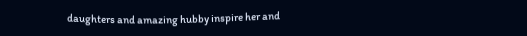daughters and amazing hubby inspire her and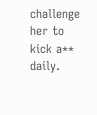challenge her to kick a** daily.